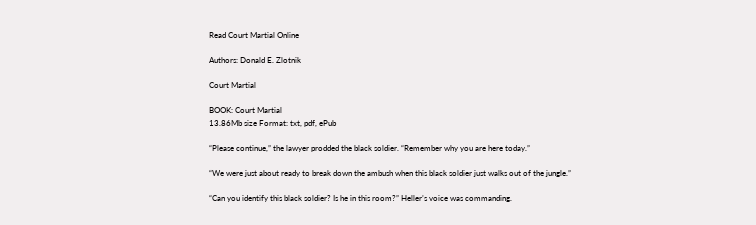Read Court Martial Online

Authors: Donald E. Zlotnik

Court Martial

BOOK: Court Martial
13.86Mb size Format: txt, pdf, ePub

“Please continue,” the lawyer prodded the black soldier. “Remember why you are here today.”

“We were just about ready to break down the ambush when this black soldier just walks out of the jungle.”

“Can you identify this black soldier? Is he in this room?” Heller’s voice was commanding.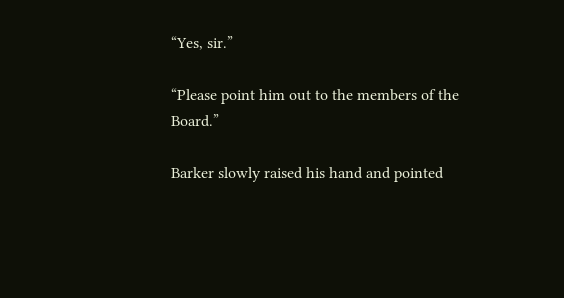“Yes, sir.”

“Please point him out to the members of the Board.”

Barker slowly raised his hand and pointed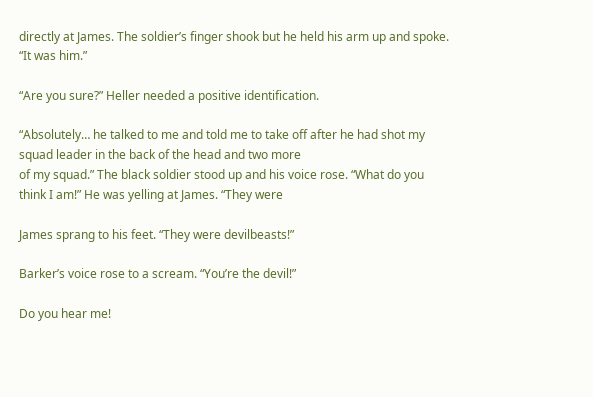directly at James. The soldier’s finger shook but he held his arm up and spoke.
“It was him.”

“Are you sure?” Heller needed a positive identification.

“Absolutely… he talked to me and told me to take off after he had shot my squad leader in the back of the head and two more
of my squad.” The black soldier stood up and his voice rose. “What do you think I am!” He was yelling at James. “They were

James sprang to his feet. “They were devilbeasts!”

Barker’s voice rose to a scream. “You’re the devil!”

Do you hear me!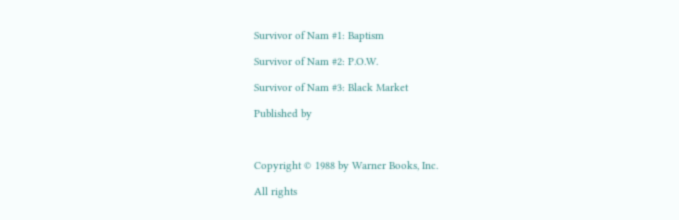Survivor of Nam #1: Baptism

Survivor of Nam #2: P.O.W.

Survivor of Nam #3: Black Market

Published by



Copyright © 1988 by Warner Books, Inc.

All rights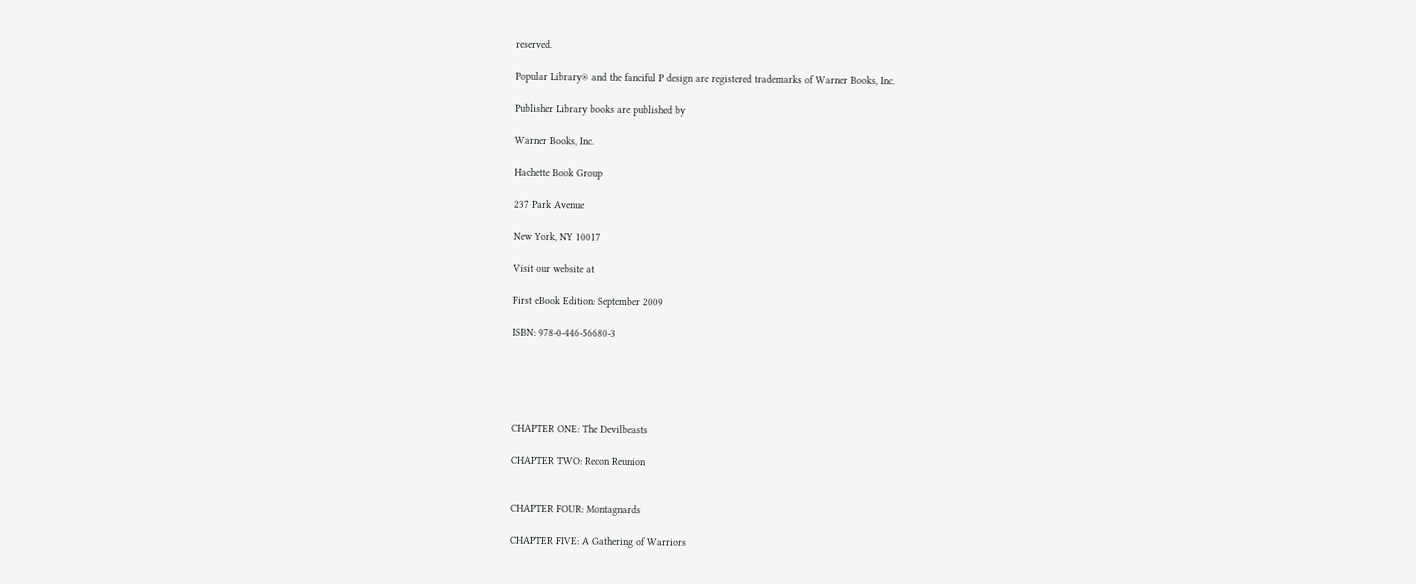reserved.

Popular Library® and the fanciful P design are registered trademarks of Warner Books, Inc.

Publisher Library books are published by

Warner Books, Inc.

Hachette Book Group

237 Park Avenue

New York, NY 10017

Visit our website at

First eBook Edition: September 2009

ISBN: 978-0-446-56680-3





CHAPTER ONE: The Devilbeasts

CHAPTER TWO: Recon Reunion


CHAPTER FOUR: Montagnards

CHAPTER FIVE: A Gathering of Warriors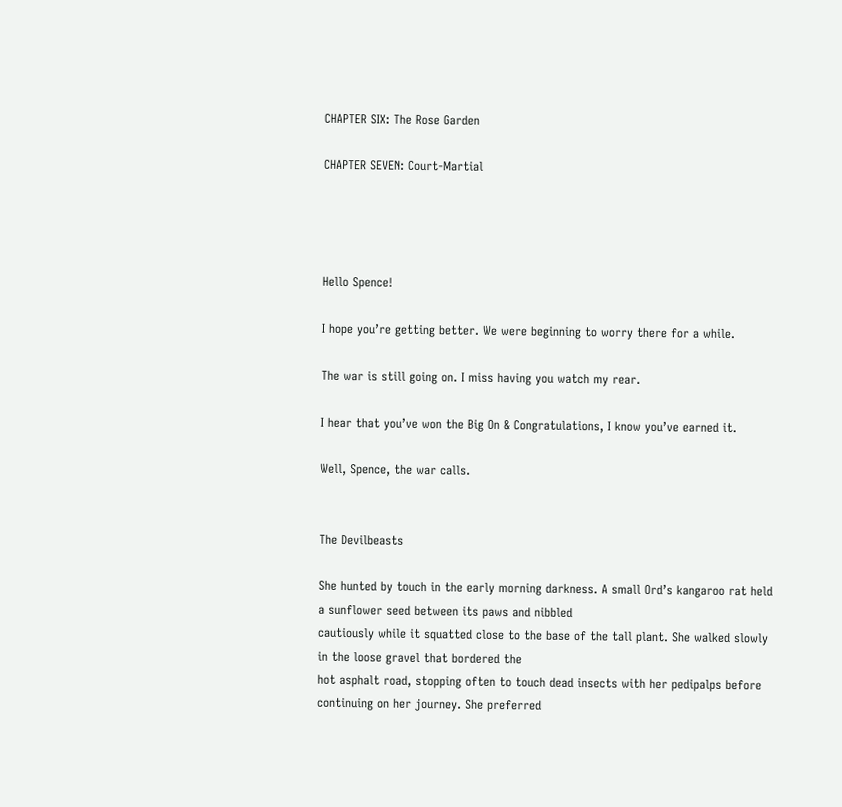CHAPTER SIX: The Rose Garden

CHAPTER SEVEN: Court-Martial




Hello Spence!

I hope you’re getting better. We were beginning to worry there for a while.

The war is still going on. I miss having you watch my rear.

I hear that you’ve won the Big On & Congratulations, I know you’ve earned it.

Well, Spence, the war calls.


The Devilbeasts

She hunted by touch in the early morning darkness. A small Ord’s kangaroo rat held a sunflower seed between its paws and nibbled
cautiously while it squatted close to the base of the tall plant. She walked slowly in the loose gravel that bordered the
hot asphalt road, stopping often to touch dead insects with her pedipalps before continuing on her journey. She preferred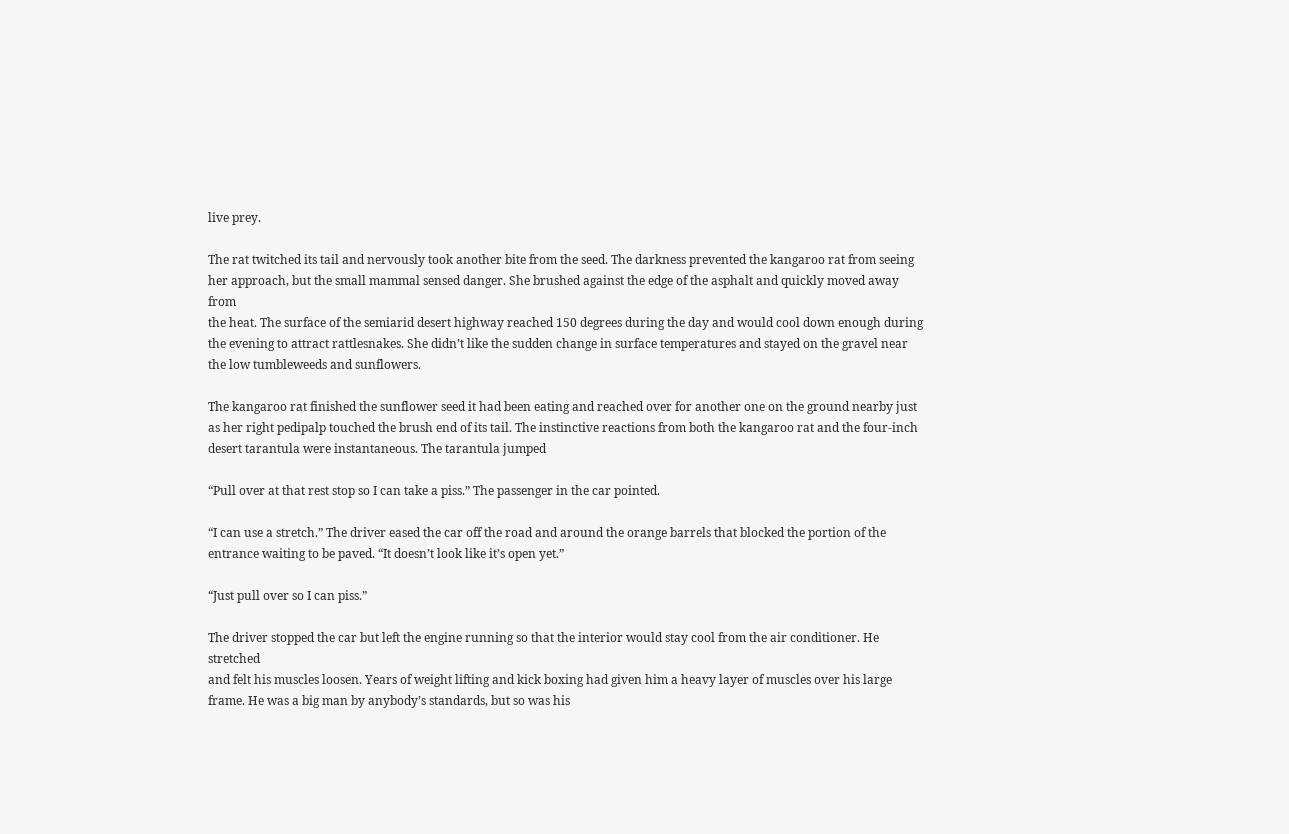live prey.

The rat twitched its tail and nervously took another bite from the seed. The darkness prevented the kangaroo rat from seeing
her approach, but the small mammal sensed danger. She brushed against the edge of the asphalt and quickly moved away from
the heat. The surface of the semiarid desert highway reached 150 degrees during the day and would cool down enough during
the evening to attract rattlesnakes. She didn’t like the sudden change in surface temperatures and stayed on the gravel near
the low tumbleweeds and sunflowers.

The kangaroo rat finished the sunflower seed it had been eating and reached over for another one on the ground nearby just
as her right pedipalp touched the brush end of its tail. The instinctive reactions from both the kangaroo rat and the four-inch
desert tarantula were instantaneous. The tarantula jumped

“Pull over at that rest stop so I can take a piss.” The passenger in the car pointed.

“I can use a stretch.” The driver eased the car off the road and around the orange barrels that blocked the portion of the
entrance waiting to be paved. “It doesn’t look like it’s open yet.”

“Just pull over so I can piss.”

The driver stopped the car but left the engine running so that the interior would stay cool from the air conditioner. He stretched
and felt his muscles loosen. Years of weight lifting and kick boxing had given him a heavy layer of muscles over his large
frame. He was a big man by anybody’s standards, but so was his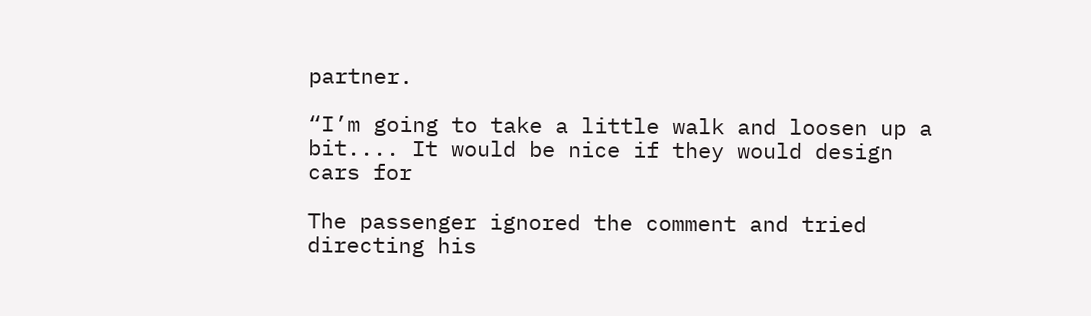partner.

“I’m going to take a little walk and loosen up a bit.... It would be nice if they would design cars for

The passenger ignored the comment and tried directing his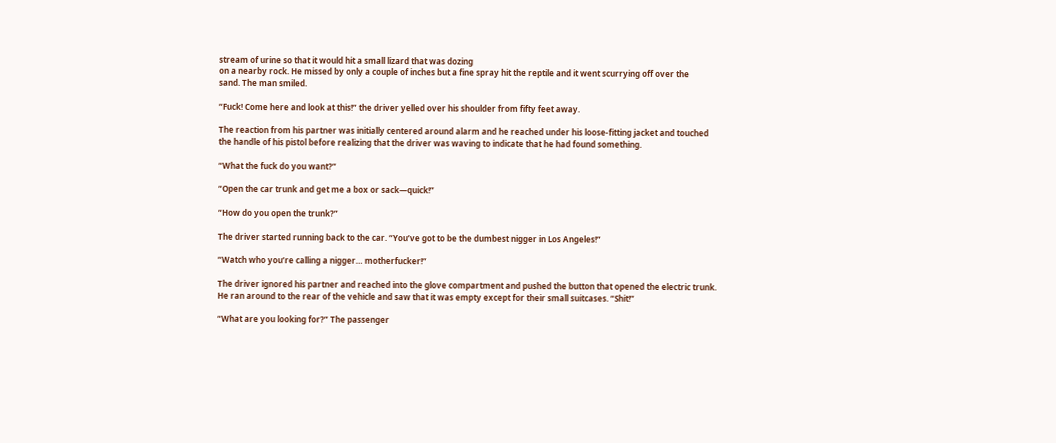stream of urine so that it would hit a small lizard that was dozing
on a nearby rock. He missed by only a couple of inches but a fine spray hit the reptile and it went scurrying off over the
sand. The man smiled.

“Fuck! Come here and look at this!” the driver yelled over his shoulder from fifty feet away.

The reaction from his partner was initially centered around alarm and he reached under his loose-fitting jacket and touched
the handle of his pistol before realizing that the driver was waving to indicate that he had found something.

“What the fuck do you want?”

“Open the car trunk and get me a box or sack—quick!”

“How do you open the trunk?”

The driver started running back to the car. “You’ve got to be the dumbest nigger in Los Angeles!”

“Watch who you’re calling a nigger… motherfucker!”

The driver ignored his partner and reached into the glove compartment and pushed the button that opened the electric trunk.
He ran around to the rear of the vehicle and saw that it was empty except for their small suitcases. “Shit!”

“What are you looking for?” The passenger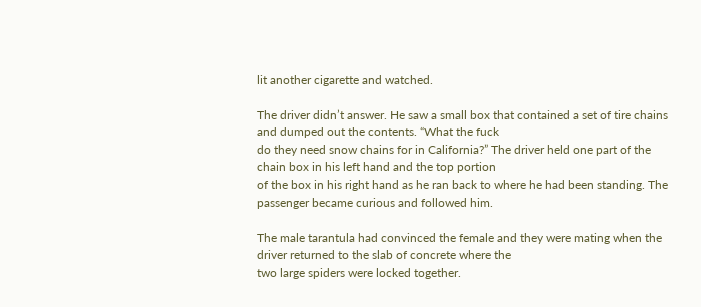lit another cigarette and watched.

The driver didn’t answer. He saw a small box that contained a set of tire chains and dumped out the contents. “What the fuck
do they need snow chains for in California?” The driver held one part of the chain box in his left hand and the top portion
of the box in his right hand as he ran back to where he had been standing. The passenger became curious and followed him.

The male tarantula had convinced the female and they were mating when the driver returned to the slab of concrete where the
two large spiders were locked together.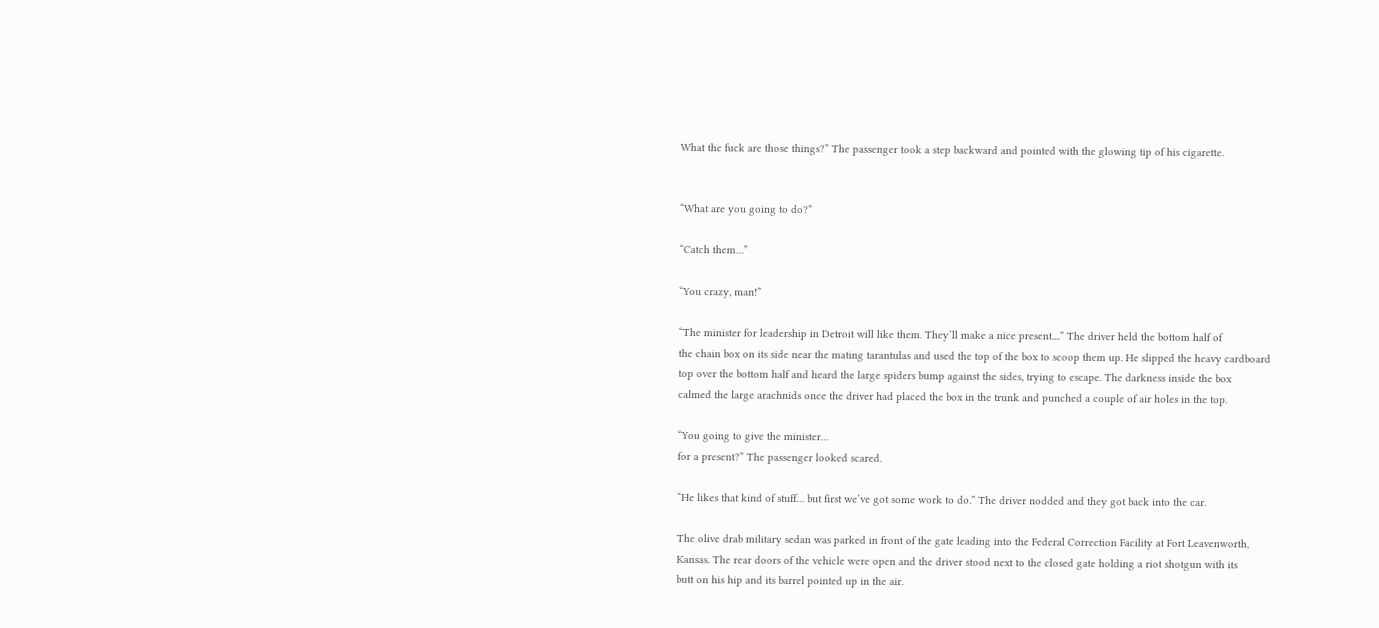What the fuck are those things?” The passenger took a step backward and pointed with the glowing tip of his cigarette.


“What are you going to do?”

“Catch them…”

“You crazy, man!”

“The minister for leadership in Detroit will like them. They’ll make a nice present....” The driver held the bottom half of
the chain box on its side near the mating tarantulas and used the top of the box to scoop them up. He slipped the heavy cardboard
top over the bottom half and heard the large spiders bump against the sides, trying to escape. The darkness inside the box
calmed the large arachnids once the driver had placed the box in the trunk and punched a couple of air holes in the top.

“You going to give the minister…
for a present?” The passenger looked scared.

“He likes that kind of stuff… but first we’ve got some work to do.” The driver nodded and they got back into the car.

The olive drab military sedan was parked in front of the gate leading into the Federal Correction Facility at Fort Leavenworth,
Kansas. The rear doors of the vehicle were open and the driver stood next to the closed gate holding a riot shotgun with its
butt on his hip and its barrel pointed up in the air.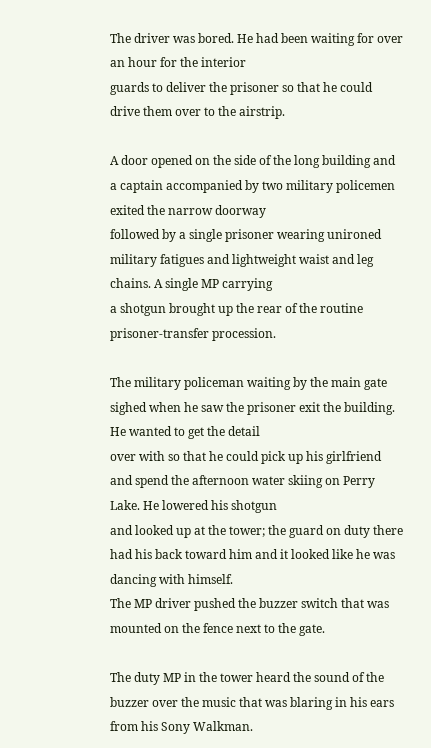The driver was bored. He had been waiting for over an hour for the interior
guards to deliver the prisoner so that he could drive them over to the airstrip.

A door opened on the side of the long building and a captain accompanied by two military policemen exited the narrow doorway
followed by a single prisoner wearing unironed military fatigues and lightweight waist and leg chains. A single MP carrying
a shotgun brought up the rear of the routine prisoner-transfer procession.

The military policeman waiting by the main gate sighed when he saw the prisoner exit the building. He wanted to get the detail
over with so that he could pick up his girlfriend and spend the afternoon water skiing on Perry Lake. He lowered his shotgun
and looked up at the tower; the guard on duty there had his back toward him and it looked like he was dancing with himself.
The MP driver pushed the buzzer switch that was mounted on the fence next to the gate.

The duty MP in the tower heard the sound of the buzzer over the music that was blaring in his ears from his Sony Walkman.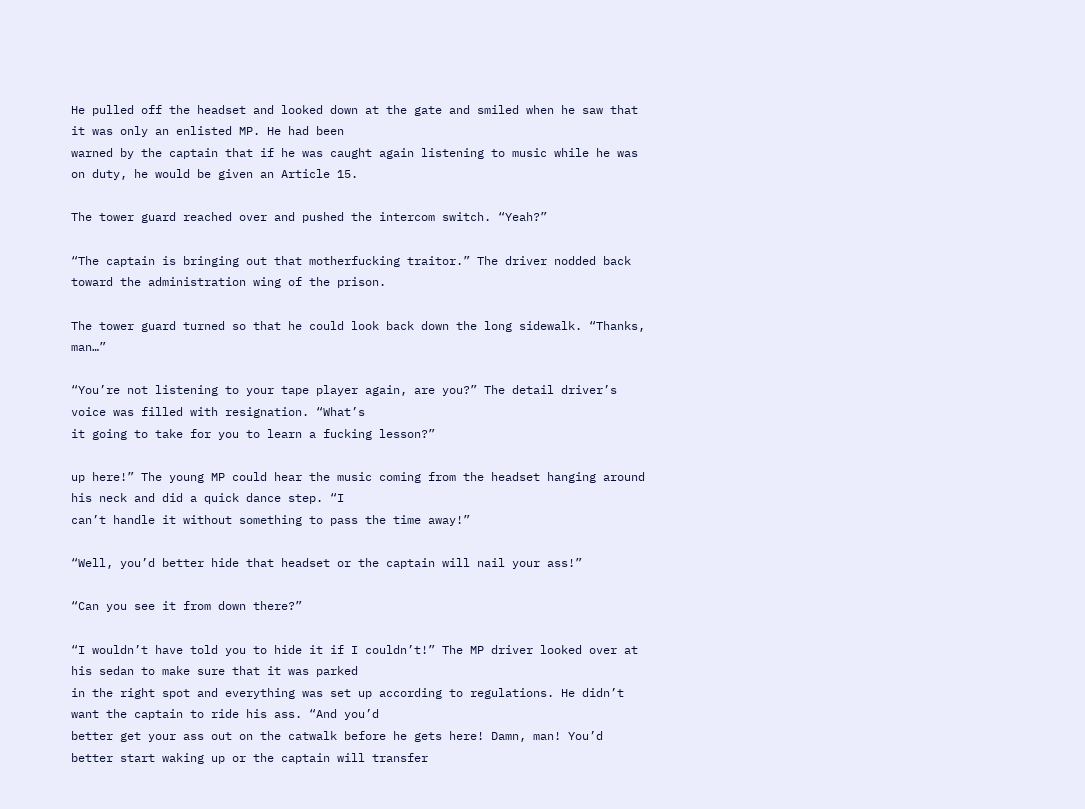He pulled off the headset and looked down at the gate and smiled when he saw that it was only an enlisted MP. He had been
warned by the captain that if he was caught again listening to music while he was on duty, he would be given an Article 15.

The tower guard reached over and pushed the intercom switch. “Yeah?”

“The captain is bringing out that motherfucking traitor.” The driver nodded back toward the administration wing of the prison.

The tower guard turned so that he could look back down the long sidewalk. “Thanks, man…”

“You’re not listening to your tape player again, are you?” The detail driver’s voice was filled with resignation. “What’s
it going to take for you to learn a fucking lesson?”

up here!” The young MP could hear the music coming from the headset hanging around his neck and did a quick dance step. “I
can’t handle it without something to pass the time away!”

“Well, you’d better hide that headset or the captain will nail your ass!”

“Can you see it from down there?”

“I wouldn’t have told you to hide it if I couldn’t!” The MP driver looked over at his sedan to make sure that it was parked
in the right spot and everything was set up according to regulations. He didn’t want the captain to ride his ass. “And you’d
better get your ass out on the catwalk before he gets here! Damn, man! You’d better start waking up or the captain will transfer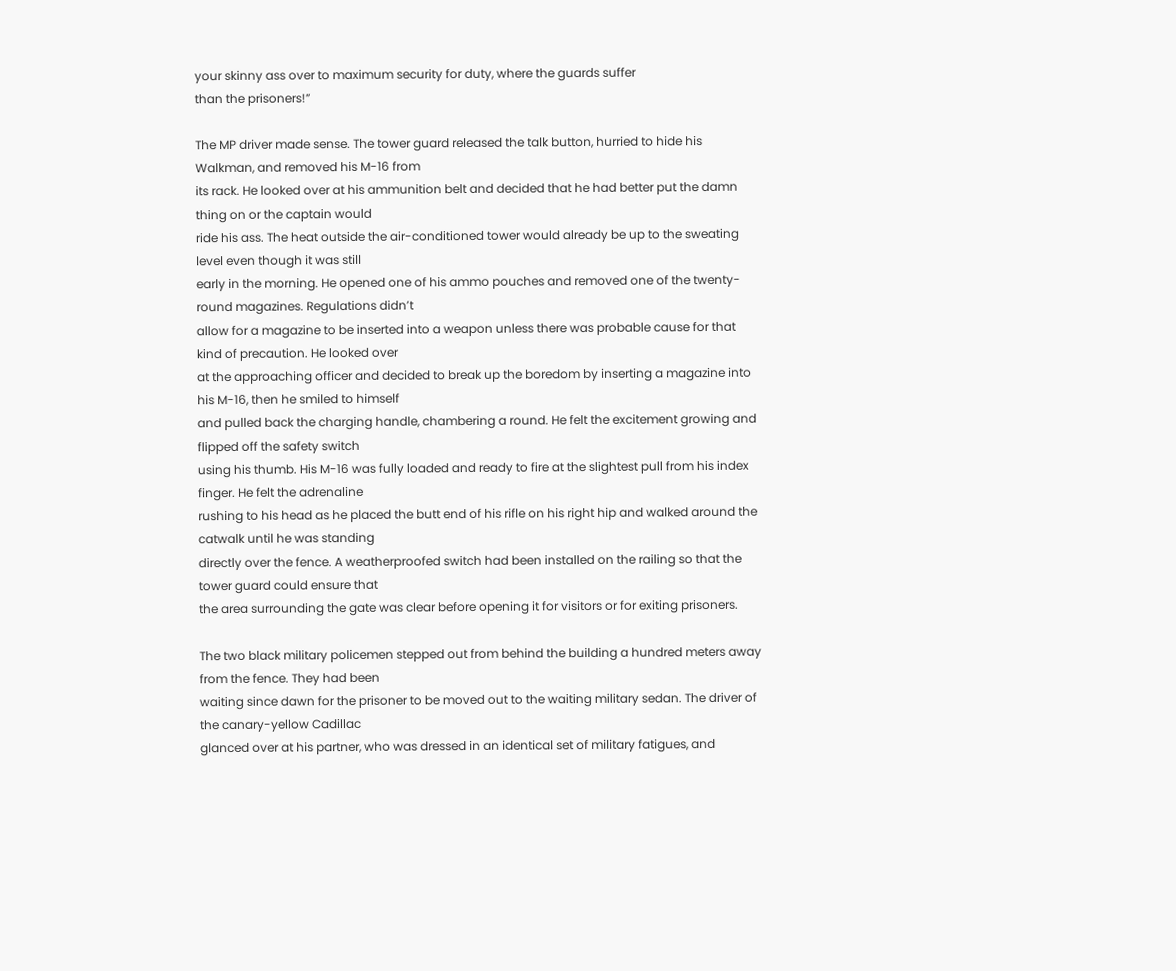your skinny ass over to maximum security for duty, where the guards suffer
than the prisoners!”

The MP driver made sense. The tower guard released the talk button, hurried to hide his Walkman, and removed his M-16 from
its rack. He looked over at his ammunition belt and decided that he had better put the damn thing on or the captain would
ride his ass. The heat outside the air-conditioned tower would already be up to the sweating level even though it was still
early in the morning. He opened one of his ammo pouches and removed one of the twenty-round magazines. Regulations didn’t
allow for a magazine to be inserted into a weapon unless there was probable cause for that kind of precaution. He looked over
at the approaching officer and decided to break up the boredom by inserting a magazine into his M-16, then he smiled to himself
and pulled back the charging handle, chambering a round. He felt the excitement growing and flipped off the safety switch
using his thumb. His M-16 was fully loaded and ready to fire at the slightest pull from his index finger. He felt the adrenaline
rushing to his head as he placed the butt end of his rifle on his right hip and walked around the catwalk until he was standing
directly over the fence. A weatherproofed switch had been installed on the railing so that the tower guard could ensure that
the area surrounding the gate was clear before opening it for visitors or for exiting prisoners.

The two black military policemen stepped out from behind the building a hundred meters away from the fence. They had been
waiting since dawn for the prisoner to be moved out to the waiting military sedan. The driver of the canary-yellow Cadillac
glanced over at his partner, who was dressed in an identical set of military fatigues, and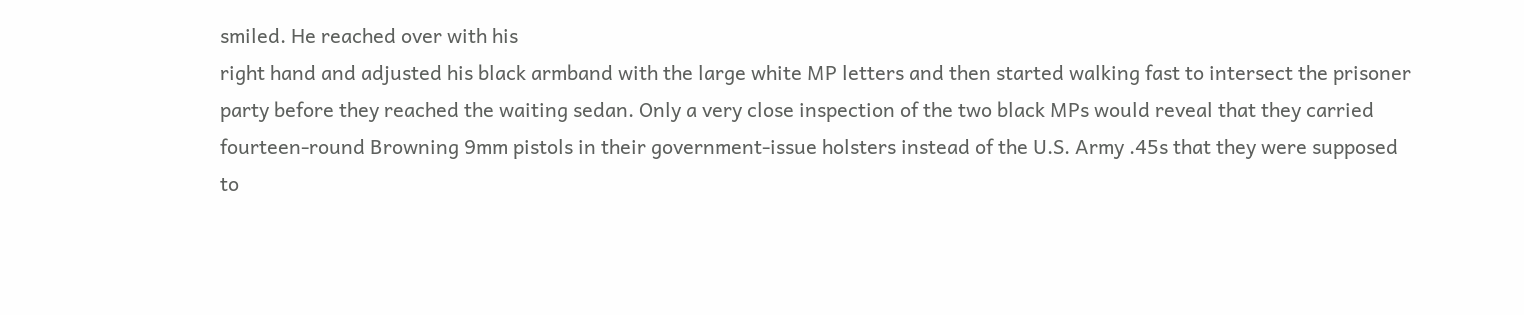smiled. He reached over with his
right hand and adjusted his black armband with the large white MP letters and then started walking fast to intersect the prisoner
party before they reached the waiting sedan. Only a very close inspection of the two black MPs would reveal that they carried
fourteen-round Browning 9mm pistols in their government-issue holsters instead of the U.S. Army .45s that they were supposed
to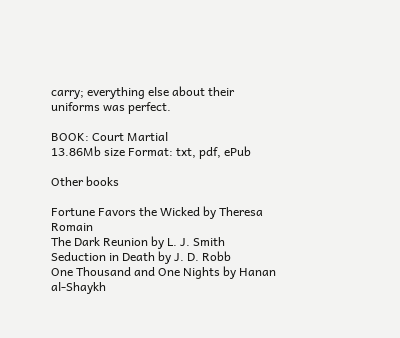carry; everything else about their uniforms was perfect.

BOOK: Court Martial
13.86Mb size Format: txt, pdf, ePub

Other books

Fortune Favors the Wicked by Theresa Romain
The Dark Reunion by L. J. Smith
Seduction in Death by J. D. Robb
One Thousand and One Nights by Hanan al-Shaykh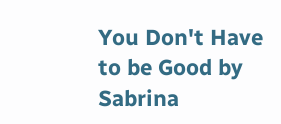You Don't Have to be Good by Sabrina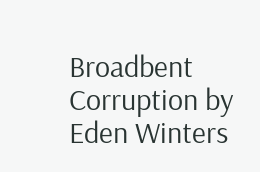Broadbent
Corruption by Eden Winters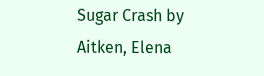Sugar Crash by Aitken, Elena